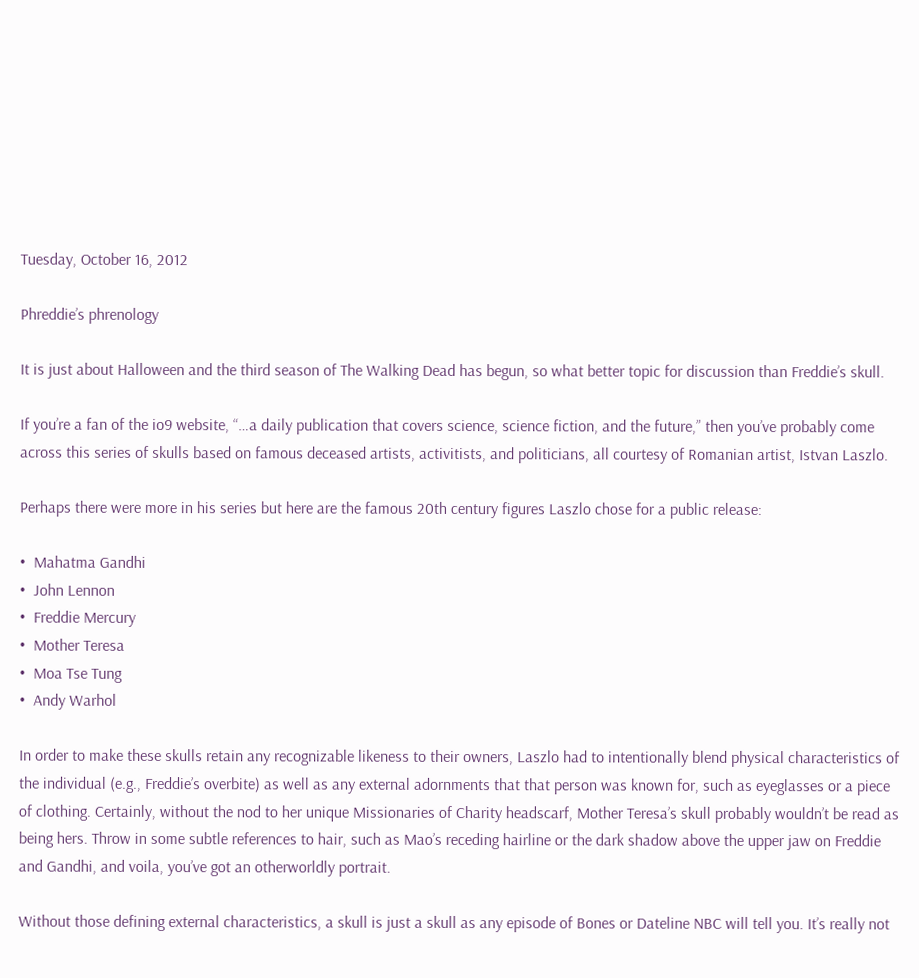Tuesday, October 16, 2012

Phreddie’s phrenology

It is just about Halloween and the third season of The Walking Dead has begun, so what better topic for discussion than Freddie’s skull.

If you’re a fan of the io9 website, “…a daily publication that covers science, science fiction, and the future,” then you’ve probably come across this series of skulls based on famous deceased artists, activitists, and politicians, all courtesy of Romanian artist, Istvan Laszlo.

Perhaps there were more in his series but here are the famous 20th century figures Laszlo chose for a public release:

•  Mahatma Gandhi
•  John Lennon
•  Freddie Mercury
•  Mother Teresa
•  Moa Tse Tung
•  Andy Warhol

In order to make these skulls retain any recognizable likeness to their owners, Laszlo had to intentionally blend physical characteristics of the individual (e.g., Freddie’s overbite) as well as any external adornments that that person was known for, such as eyeglasses or a piece of clothing. Certainly, without the nod to her unique Missionaries of Charity headscarf, Mother Teresa’s skull probably wouldn’t be read as being hers. Throw in some subtle references to hair, such as Mao’s receding hairline or the dark shadow above the upper jaw on Freddie and Gandhi, and voila, you’ve got an otherworldly portrait.

Without those defining external characteristics, a skull is just a skull as any episode of Bones or Dateline NBC will tell you. It’s really not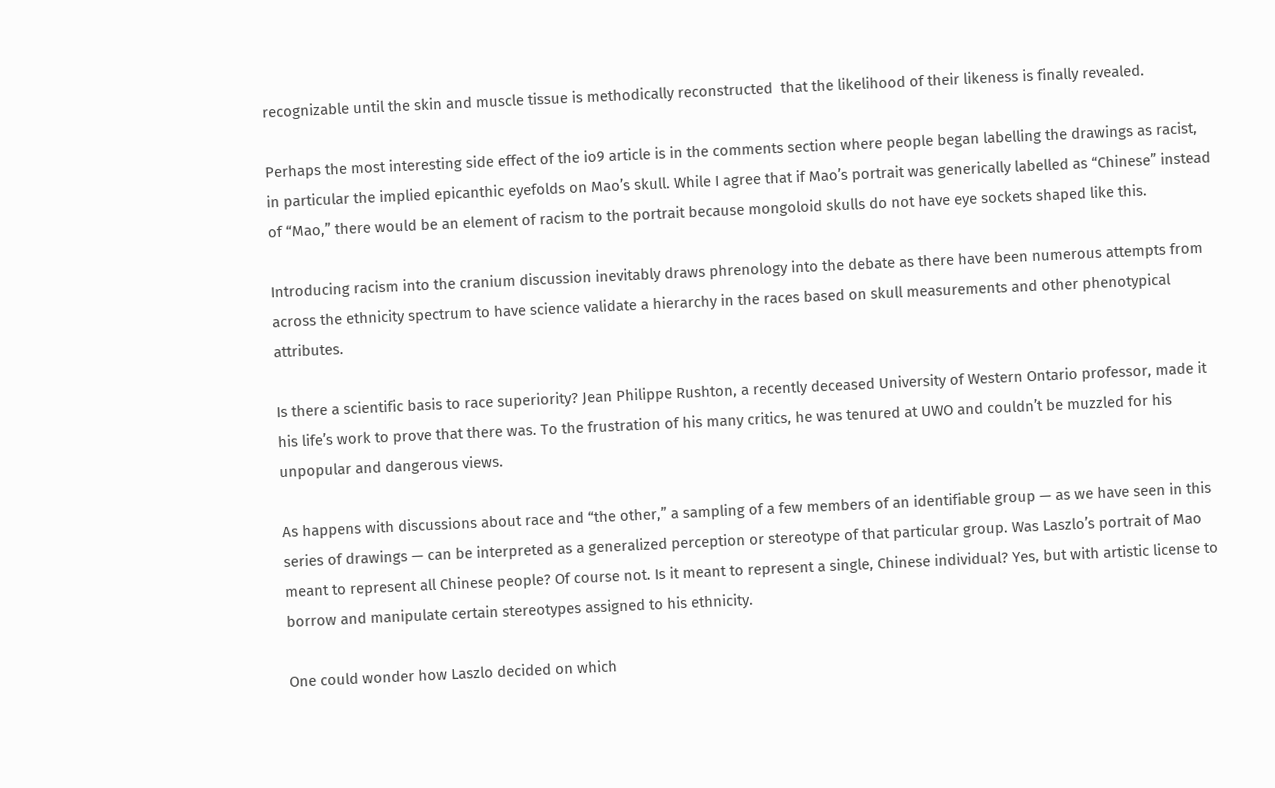recognizable until the skin and muscle tissue is methodically reconstructed  that the likelihood of their likeness is finally revealed.

Perhaps the most interesting side effect of the io9 article is in the comments section where people began labelling the drawings as racist, in particular the implied epicanthic eyefolds on Mao’s skull. While I agree that if Mao’s portrait was generically labelled as “Chinese” instead of “Mao,” there would be an element of racism to the portrait because mongoloid skulls do not have eye sockets shaped like this.

Introducing racism into the cranium discussion inevitably draws phrenology into the debate as there have been numerous attempts from across the ethnicity spectrum to have science validate a hierarchy in the races based on skull measurements and other phenotypical attributes.

Is there a scientific basis to race superiority? Jean Philippe Rushton, a recently deceased University of Western Ontario professor, made it his life’s work to prove that there was. To the frustration of his many critics, he was tenured at UWO and couldn’t be muzzled for his unpopular and dangerous views.

As happens with discussions about race and “the other,” a sampling of a few members of an identifiable group — as we have seen in this series of drawings — can be interpreted as a generalized perception or stereotype of that particular group. Was Laszlo’s portrait of Mao meant to represent all Chinese people? Of course not. Is it meant to represent a single, Chinese individual? Yes, but with artistic license to borrow and manipulate certain stereotypes assigned to his ethnicity.

One could wonder how Laszlo decided on which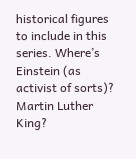historical figures to include in this series. Where’s Einstein (as activist of sorts)? Martin Luther King?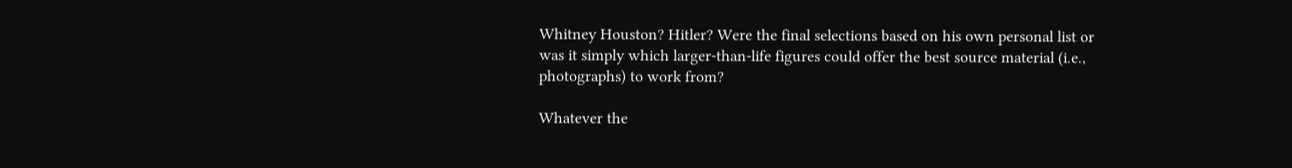Whitney Houston? Hitler? Were the final selections based on his own personal list or was it simply which larger-than-life figures could offer the best source material (i.e., photographs) to work from?

Whatever the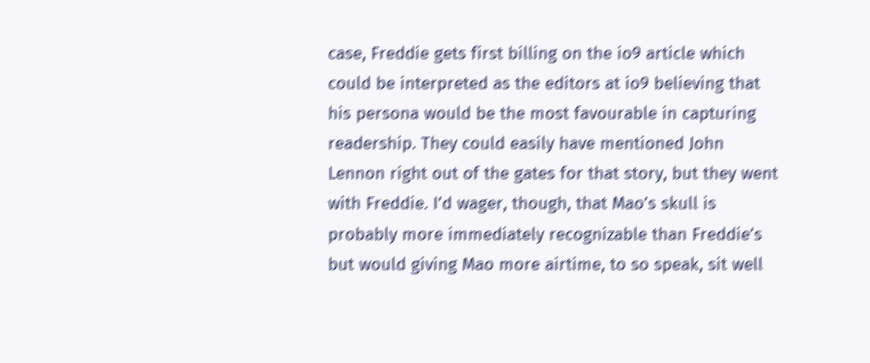case, Freddie gets first billing on the io9 article which could be interpreted as the editors at io9 believing that his persona would be the most favourable in capturing readership. They could easily have mentioned John Lennon right out of the gates for that story, but they went with Freddie. I’d wager, though, that Mao’s skull is probably more immediately recognizable than Freddie’s but would giving Mao more airtime, to so speak, sit well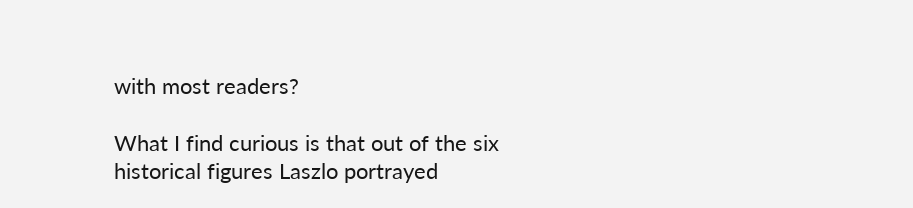with most readers?

What I find curious is that out of the six historical figures Laszlo portrayed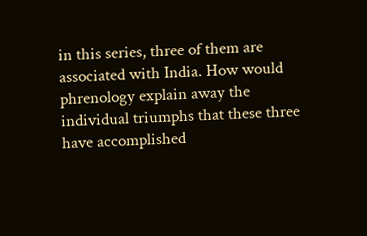in this series, three of them are associated with India. How would phrenology explain away the individual triumphs that these three have accomplished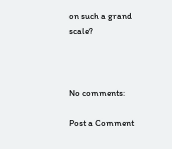on such a grand scale?



No comments:

Post a Comment